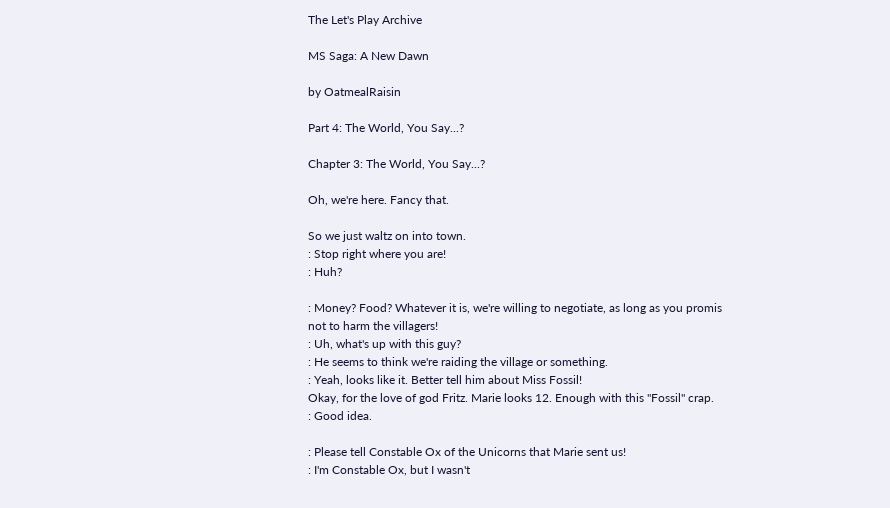The Let's Play Archive

MS Saga: A New Dawn

by OatmealRaisin

Part 4: The World, You Say...?

Chapter 3: The World, You Say...?

Oh, we're here. Fancy that.

So we just waltz on into town.
: Stop right where you are!
: Huh?

: Money? Food? Whatever it is, we're willing to negotiate, as long as you promis not to harm the villagers!
: Uh, what's up with this guy?
: He seems to think we're raiding the village or something.
: Yeah, looks like it. Better tell him about Miss Fossil!
Okay, for the love of god Fritz. Marie looks 12. Enough with this "Fossil" crap.
: Good idea.

: Please tell Constable Ox of the Unicorns that Marie sent us!
: I'm Constable Ox, but I wasn't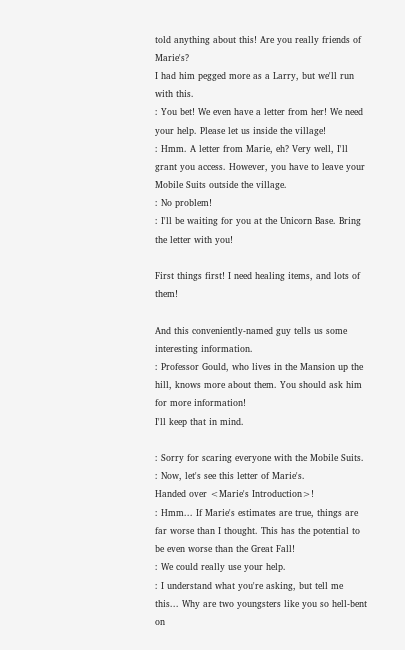told anything about this! Are you really friends of Marie's?
I had him pegged more as a Larry, but we'll run with this.
: You bet! We even have a letter from her! We need your help. Please let us inside the village!
: Hmm. A letter from Marie, eh? Very well, I'll grant you access. However, you have to leave your Mobile Suits outside the village.
: No problem!
: I'll be waiting for you at the Unicorn Base. Bring the letter with you!

First things first! I need healing items, and lots of them!

And this conveniently-named guy tells us some interesting information.
: Professor Gould, who lives in the Mansion up the hill, knows more about them. You should ask him for more information!
I'll keep that in mind.

: Sorry for scaring everyone with the Mobile Suits.
: Now, let's see this letter of Marie's.
Handed over <Marie's Introduction>!
: Hmm... If Marie's estimates are true, things are far worse than I thought. This has the potential to be even worse than the Great Fall!
: We could really use your help.
: I understand what you're asking, but tell me this... Why are two youngsters like you so hell-bent on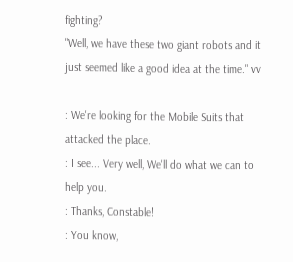fighting?
"Well, we have these two giant robots and it just seemed like a good idea at the time." vv

: We're looking for the Mobile Suits that attacked the place.
: I see... Very well, We'll do what we can to help you.
: Thanks, Constable!
: You know,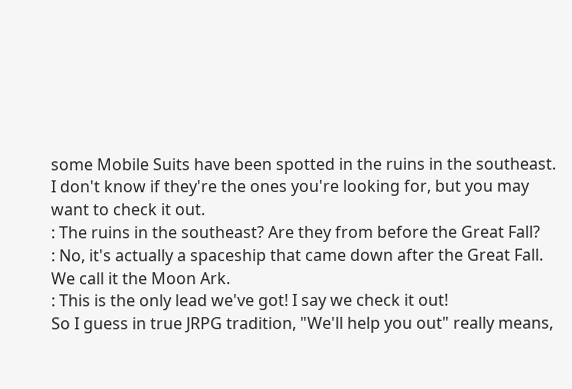some Mobile Suits have been spotted in the ruins in the southeast. I don't know if they're the ones you're looking for, but you may want to check it out.
: The ruins in the southeast? Are they from before the Great Fall?
: No, it's actually a spaceship that came down after the Great Fall. We call it the Moon Ark.
: This is the only lead we've got! I say we check it out!
So I guess in true JRPG tradition, "We'll help you out" really means,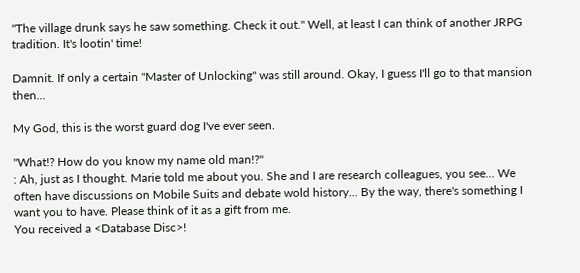"The village drunk says he saw something. Check it out." Well, at least I can think of another JRPG tradition. It's lootin' time!

Damnit. If only a certain "Master of Unlocking" was still around. Okay, I guess I'll go to that mansion then...

My God, this is the worst guard dog I've ever seen.

"What!? How do you know my name old man!?"
: Ah, just as I thought. Marie told me about you. She and I are research colleagues, you see... We often have discussions on Mobile Suits and debate wold history... By the way, there's something I want you to have. Please think of it as a gift from me.
You received a <Database Disc>!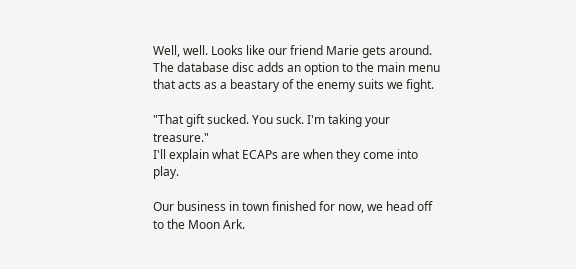Well, well. Looks like our friend Marie gets around. The database disc adds an option to the main menu that acts as a beastary of the enemy suits we fight.

"That gift sucked. You suck. I'm taking your treasure."
I'll explain what ECAPs are when they come into play.

Our business in town finished for now, we head off to the Moon Ark.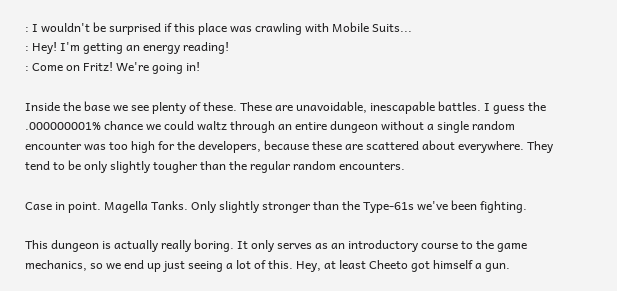: I wouldn't be surprised if this place was crawling with Mobile Suits...
: Hey! I'm getting an energy reading!
: Come on Fritz! We're going in!

Inside the base we see plenty of these. These are unavoidable, inescapable battles. I guess the .000000001% chance we could waltz through an entire dungeon without a single random encounter was too high for the developers, because these are scattered about everywhere. They tend to be only slightly tougher than the regular random encounters.

Case in point. Magella Tanks. Only slightly stronger than the Type-61s we've been fighting.

This dungeon is actually really boring. It only serves as an introductory course to the game mechanics, so we end up just seeing a lot of this. Hey, at least Cheeto got himself a gun.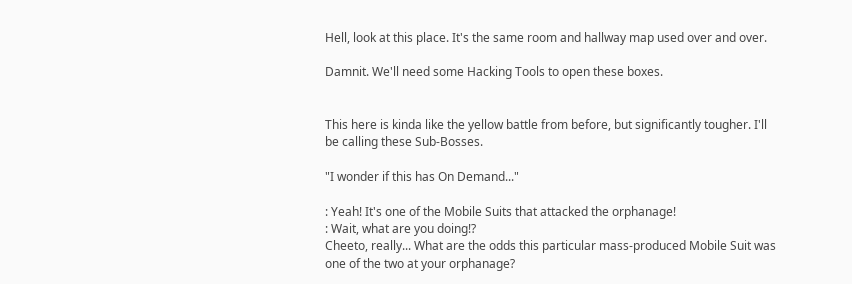Hell, look at this place. It's the same room and hallway map used over and over.

Damnit. We'll need some Hacking Tools to open these boxes.


This here is kinda like the yellow battle from before, but significantly tougher. I'll be calling these Sub-Bosses.

"I wonder if this has On Demand..."

: Yeah! It's one of the Mobile Suits that attacked the orphanage!
: Wait, what are you doing!?
Cheeto, really... What are the odds this particular mass-produced Mobile Suit was one of the two at your orphanage?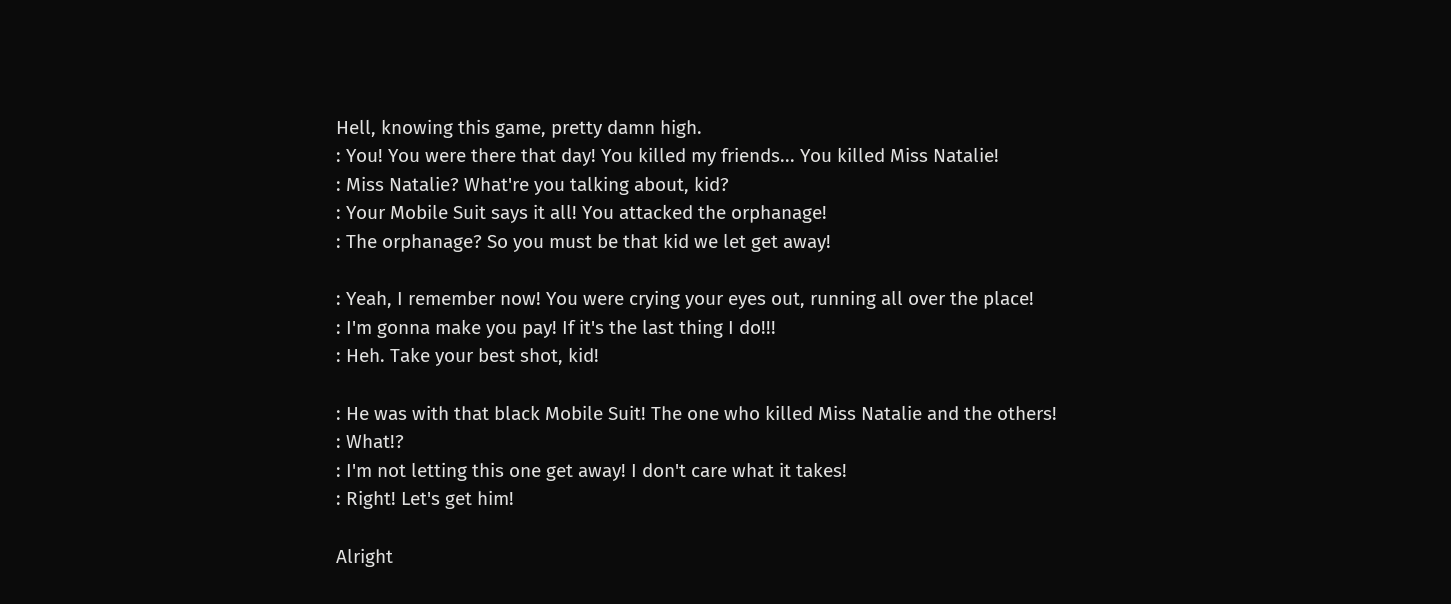Hell, knowing this game, pretty damn high.
: You! You were there that day! You killed my friends... You killed Miss Natalie!
: Miss Natalie? What're you talking about, kid?
: Your Mobile Suit says it all! You attacked the orphanage!
: The orphanage? So you must be that kid we let get away!

: Yeah, I remember now! You were crying your eyes out, running all over the place!
: I'm gonna make you pay! If it's the last thing I do!!!
: Heh. Take your best shot, kid!

: He was with that black Mobile Suit! The one who killed Miss Natalie and the others!
: What!?
: I'm not letting this one get away! I don't care what it takes!
: Right! Let's get him!

Alright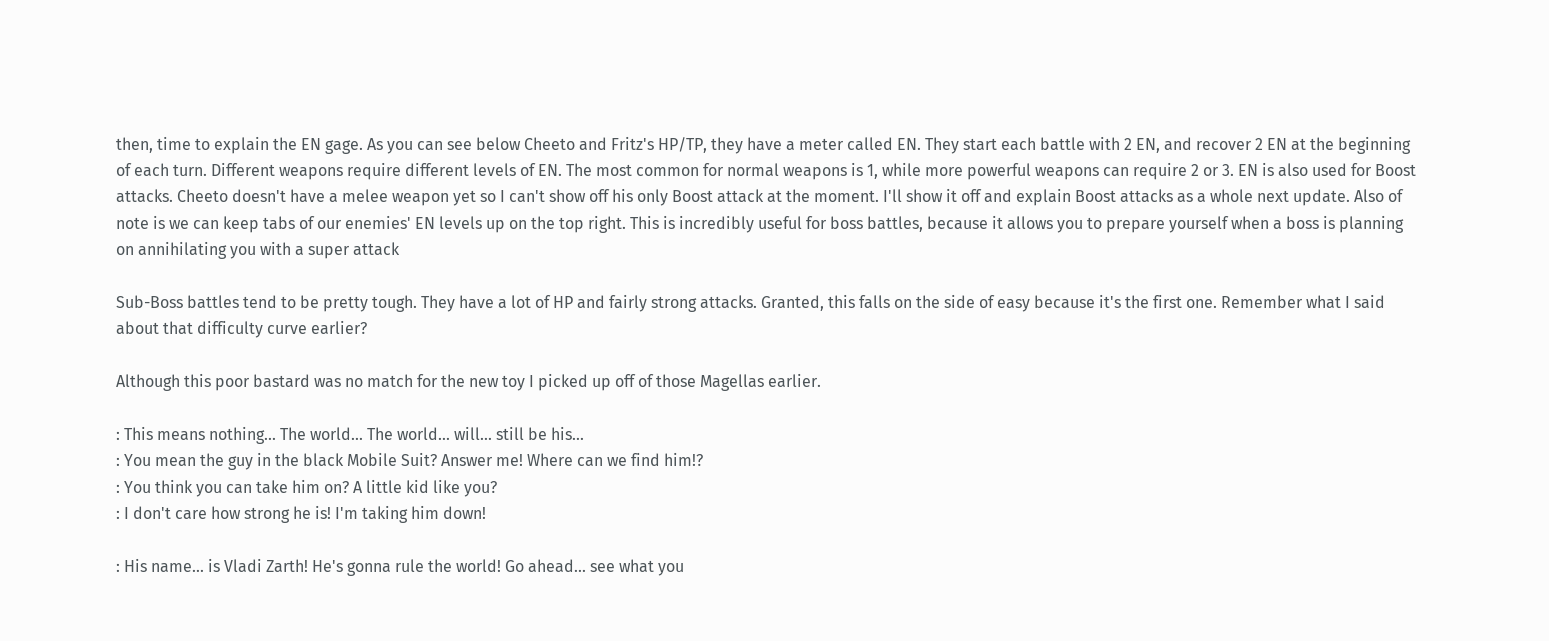then, time to explain the EN gage. As you can see below Cheeto and Fritz's HP/TP, they have a meter called EN. They start each battle with 2 EN, and recover 2 EN at the beginning of each turn. Different weapons require different levels of EN. The most common for normal weapons is 1, while more powerful weapons can require 2 or 3. EN is also used for Boost attacks. Cheeto doesn't have a melee weapon yet so I can't show off his only Boost attack at the moment. I'll show it off and explain Boost attacks as a whole next update. Also of note is we can keep tabs of our enemies' EN levels up on the top right. This is incredibly useful for boss battles, because it allows you to prepare yourself when a boss is planning on annihilating you with a super attack

Sub-Boss battles tend to be pretty tough. They have a lot of HP and fairly strong attacks. Granted, this falls on the side of easy because it's the first one. Remember what I said about that difficulty curve earlier?

Although this poor bastard was no match for the new toy I picked up off of those Magellas earlier.

: This means nothing... The world... The world... will... still be his...
: You mean the guy in the black Mobile Suit? Answer me! Where can we find him!?
: You think you can take him on? A little kid like you?
: I don't care how strong he is! I'm taking him down!

: His name... is Vladi Zarth! He's gonna rule the world! Go ahead... see what you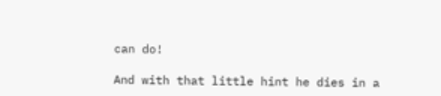can do!

And with that little hint he dies in a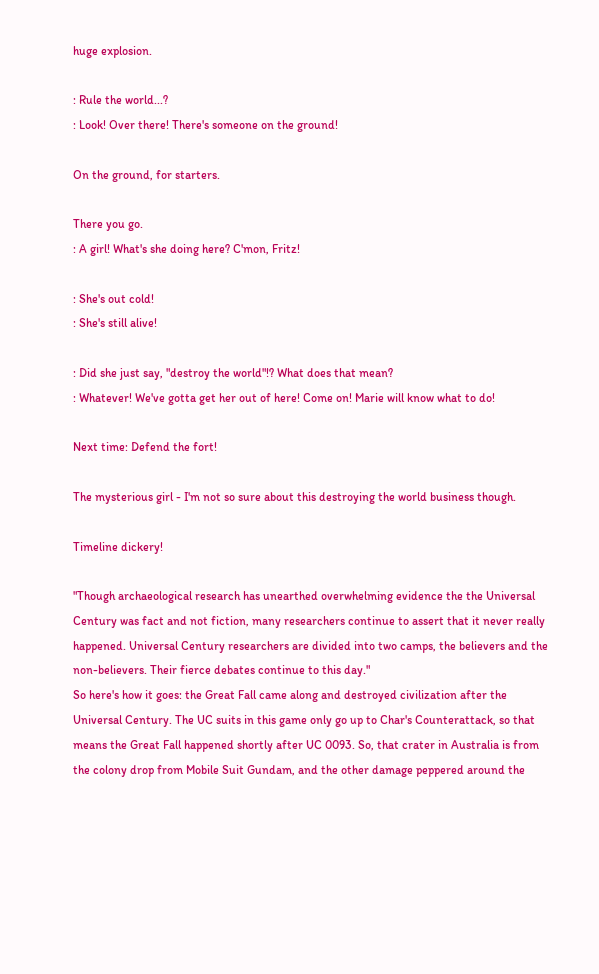huge explosion.

: Rule the world...?
: Look! Over there! There's someone on the ground!

On the ground, for starters.

There you go.
: A girl! What's she doing here? C'mon, Fritz!

: She's out cold!
: She's still alive!

: Did she just say, "destroy the world"!? What does that mean?
: Whatever! We've gotta get her out of here! Come on! Marie will know what to do!

Next time: Defend the fort!

The mysterious girl - I'm not so sure about this destroying the world business though.

Timeline dickery!

"Though archaeological research has unearthed overwhelming evidence the the Universal Century was fact and not fiction, many researchers continue to assert that it never really happened. Universal Century researchers are divided into two camps, the believers and the non-believers. Their fierce debates continue to this day."
So here's how it goes: the Great Fall came along and destroyed civilization after the Universal Century. The UC suits in this game only go up to Char's Counterattack, so that means the Great Fall happened shortly after UC 0093. So, that crater in Australia is from the colony drop from Mobile Suit Gundam, and the other damage peppered around the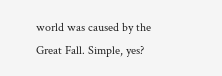world was caused by the Great Fall. Simple, yes?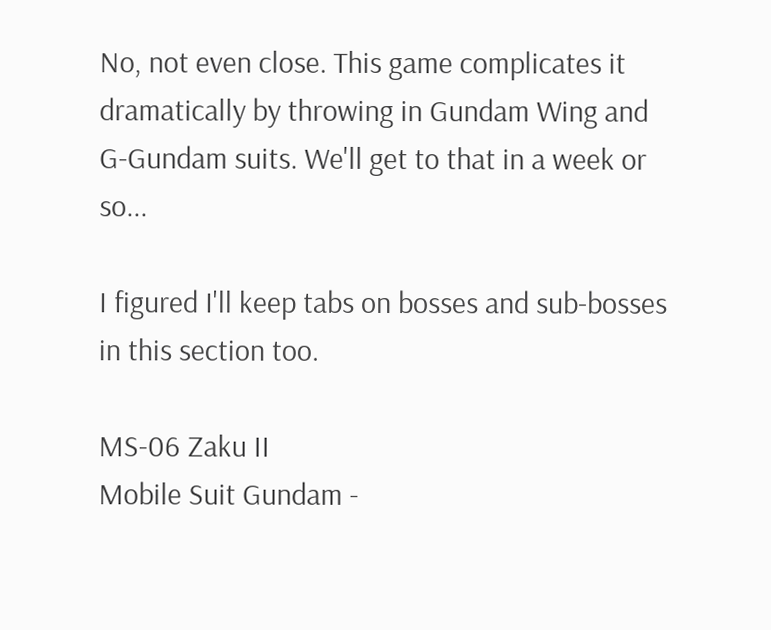No, not even close. This game complicates it dramatically by throwing in Gundam Wing and G-Gundam suits. We'll get to that in a week or so...

I figured I'll keep tabs on bosses and sub-bosses in this section too.

MS-06 Zaku II
Mobile Suit Gundam -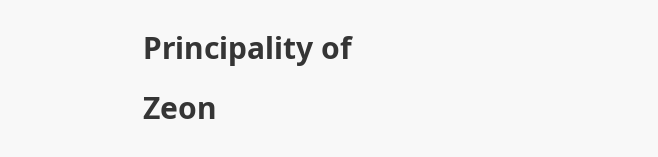Principality of Zeon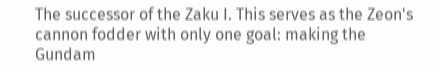The successor of the Zaku I. This serves as the Zeon's cannon fodder with only one goal: making the Gundam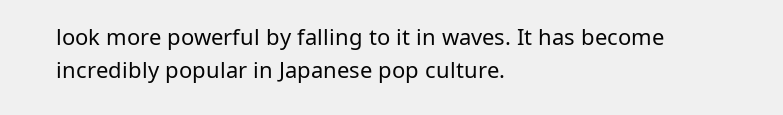look more powerful by falling to it in waves. It has become incredibly popular in Japanese pop culture.